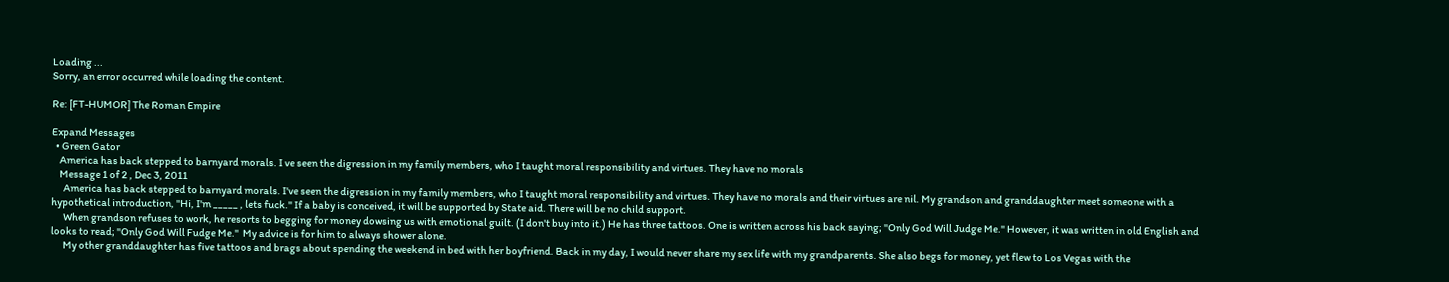Loading ...
Sorry, an error occurred while loading the content.

Re: [FT-HUMOR] The Roman Empire

Expand Messages
  • Green Gator
    America has back stepped to barnyard morals. I ve seen the digression in my family members, who I taught moral responsibility and virtues. They have no morals
    Message 1 of 2 , Dec 3, 2011
      America has back stepped to barnyard morals. I've seen the digression in my family members, who I taught moral responsibility and virtues. They have no morals and their virtues are nil. My grandson and granddaughter meet someone with a hypothetical introduction, "Hi, I'm _____ , lets fuck." If a baby is conceived, it will be supported by State aid. There will be no child support.
      When grandson refuses to work, he resorts to begging for money dowsing us with emotional guilt. (I don't buy into it.) He has three tattoos. One is written across his back saying; "Only God Will Judge Me." However, it was written in old English and looks to read; "Only God Will Fudge Me."  My advice is for him to always shower alone.
      My other granddaughter has five tattoos and brags about spending the weekend in bed with her boyfriend. Back in my day, I would never share my sex life with my grandparents. She also begs for money, yet flew to Los Vegas with the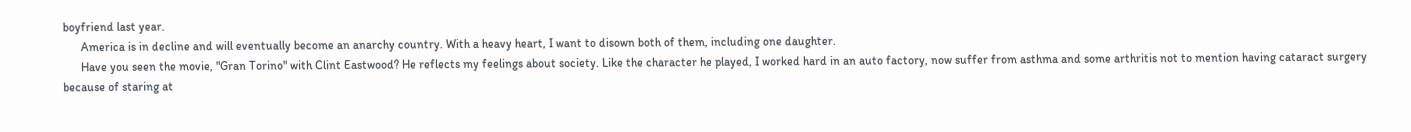boyfriend last year.
      America is in decline and will eventually become an anarchy country. With a heavy heart, I want to disown both of them, including one daughter.
      Have you seen the movie, "Gran Torino" with Clint Eastwood? He reflects my feelings about society. Like the character he played, I worked hard in an auto factory, now suffer from asthma and some arthritis not to mention having cataract surgery because of staring at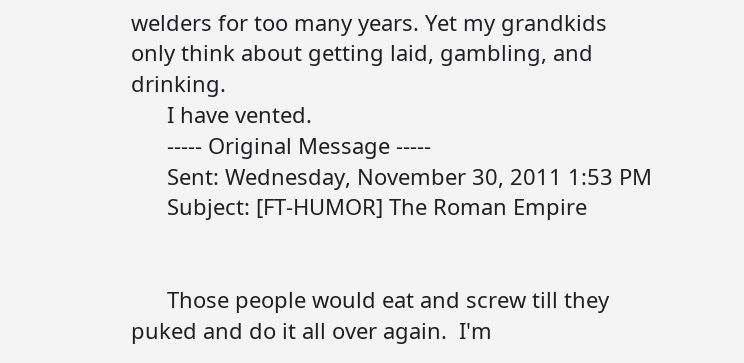welders for too many years. Yet my grandkids only think about getting laid, gambling, and drinking.
      I have vented.
      ----- Original Message -----
      Sent: Wednesday, November 30, 2011 1:53 PM
      Subject: [FT-HUMOR] The Roman Empire


      Those people would eat and screw till they puked and do it all over again.  I'm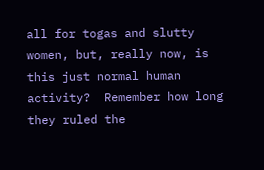all for togas and slutty women, but, really now, is this just normal human activity?  Remember how long they ruled the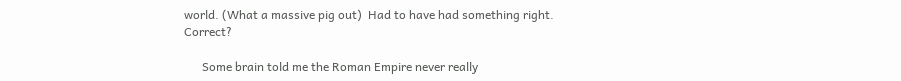world. (What a massive pig out)  Had to have had something right.  Correct?

      Some brain told me the Roman Empire never really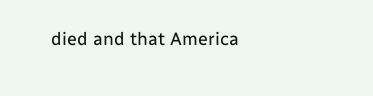died and that America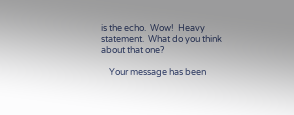is the echo.  Wow!  Heavy statement.  What do you think about that one?

    Your message has been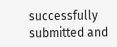successfully submitted and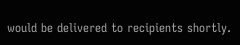would be delivered to recipients shortly.